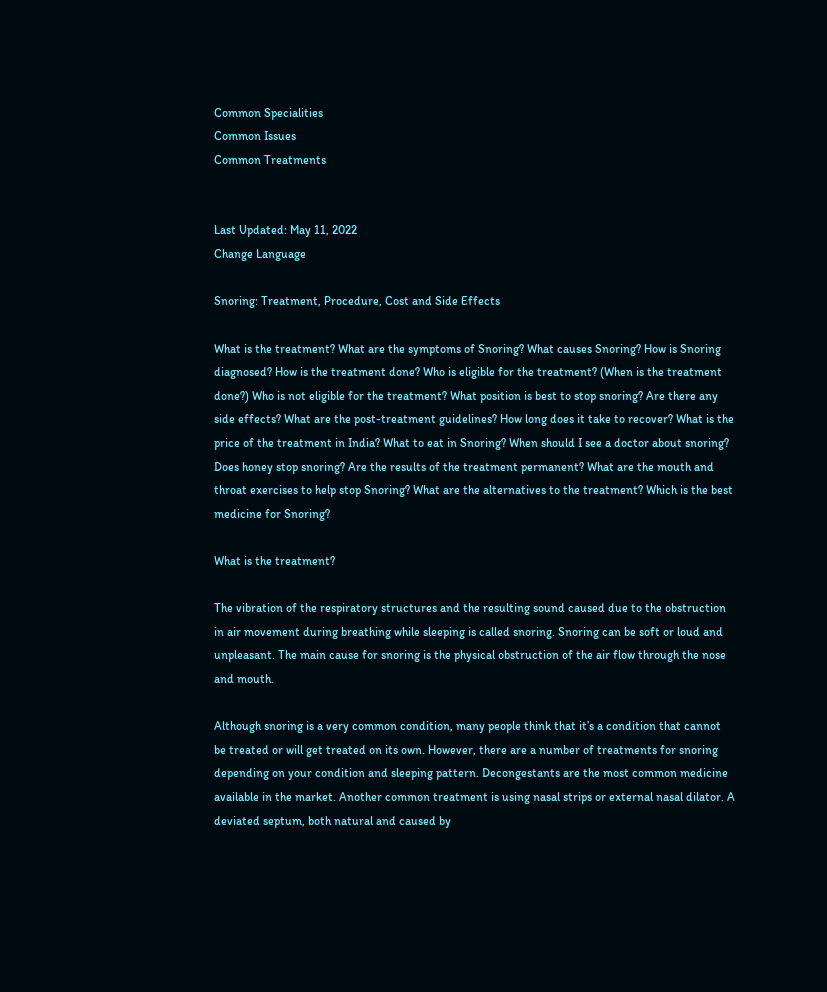Common Specialities
Common Issues
Common Treatments


Last Updated: May 11, 2022
Change Language

Snoring: Treatment, Procedure, Cost and Side Effects

What is the treatment? What are the symptoms of Snoring? What causes Snoring? How is Snoring diagnosed? How is the treatment done? Who is eligible for the treatment? (When is the treatment done?) Who is not eligible for the treatment? What position is best to stop snoring? Are there any side effects? What are the post-treatment guidelines? How long does it take to recover? What is the price of the treatment in India? What to eat in Snoring? When should I see a doctor about snoring? Does honey stop snoring? Are the results of the treatment permanent? What are the mouth and throat exercises to help stop Snoring? What are the alternatives to the treatment? Which is the best medicine for Snoring?

What is the treatment?

The vibration of the respiratory structures and the resulting sound caused due to the obstruction in air movement during breathing while sleeping is called snoring. Snoring can be soft or loud and unpleasant. The main cause for snoring is the physical obstruction of the air flow through the nose and mouth.

Although snoring is a very common condition, many people think that it’s a condition that cannot be treated or will get treated on its own. However, there are a number of treatments for snoring depending on your condition and sleeping pattern. Decongestants are the most common medicine available in the market. Another common treatment is using nasal strips or external nasal dilator. A deviated septum, both natural and caused by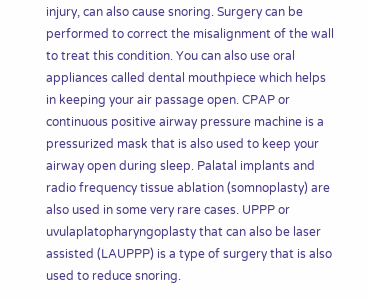injury, can also cause snoring. Surgery can be performed to correct the misalignment of the wall to treat this condition. You can also use oral appliances called dental mouthpiece which helps in keeping your air passage open. CPAP or continuous positive airway pressure machine is a pressurized mask that is also used to keep your airway open during sleep. Palatal implants and radio frequency tissue ablation (somnoplasty) are also used in some very rare cases. UPPP or uvulaplatopharyngoplasty that can also be laser assisted (LAUPPP) is a type of surgery that is also used to reduce snoring.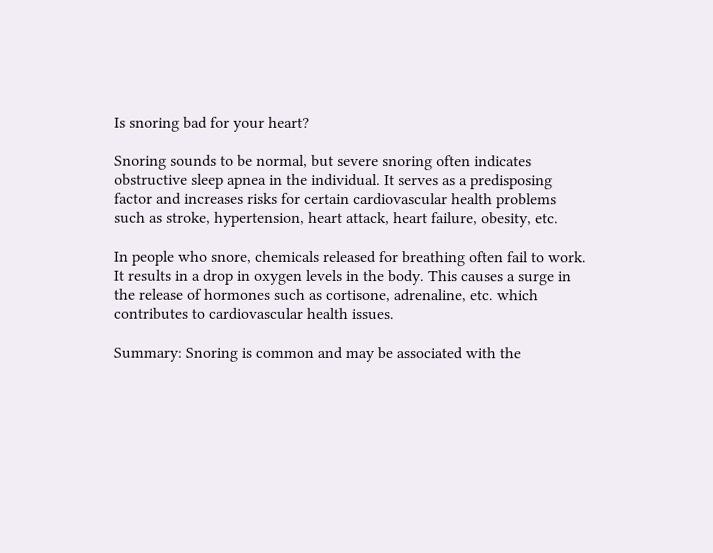Is snoring bad for your heart?

Snoring sounds to be normal, but severe snoring often indicates obstructive sleep apnea in the individual. It serves as a predisposing factor and increases risks for certain cardiovascular health problems such as stroke, hypertension, heart attack, heart failure, obesity, etc.

In people who snore, chemicals released for breathing often fail to work. It results in a drop in oxygen levels in the body. This causes a surge in the release of hormones such as cortisone, adrenaline, etc. which contributes to cardiovascular health issues.

Summary: Snoring is common and may be associated with the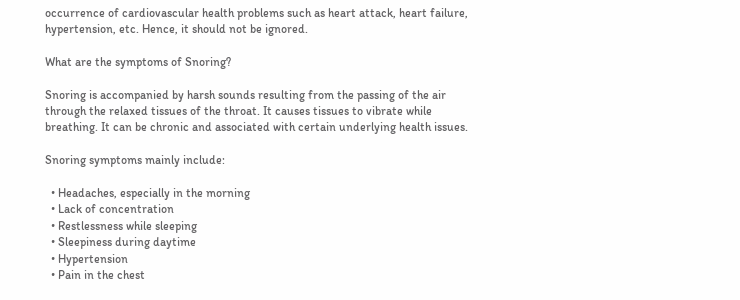occurrence of cardiovascular health problems such as heart attack, heart failure, hypertension, etc. Hence, it should not be ignored.

What are the symptoms of Snoring?

Snoring is accompanied by harsh sounds resulting from the passing of the air through the relaxed tissues of the throat. It causes tissues to vibrate while breathing. It can be chronic and associated with certain underlying health issues.

Snoring symptoms mainly include:

  • Headaches, especially in the morning
  • Lack of concentration
  • Restlessness while sleeping
  • Sleepiness during daytime
  • Hypertension
  • Pain in the chest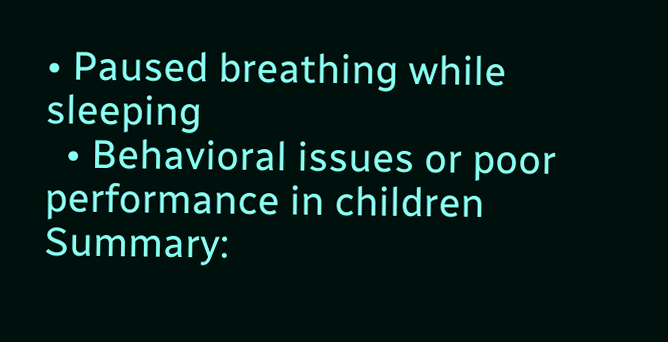• Paused breathing while sleeping
  • Behavioral issues or poor performance in children
Summary: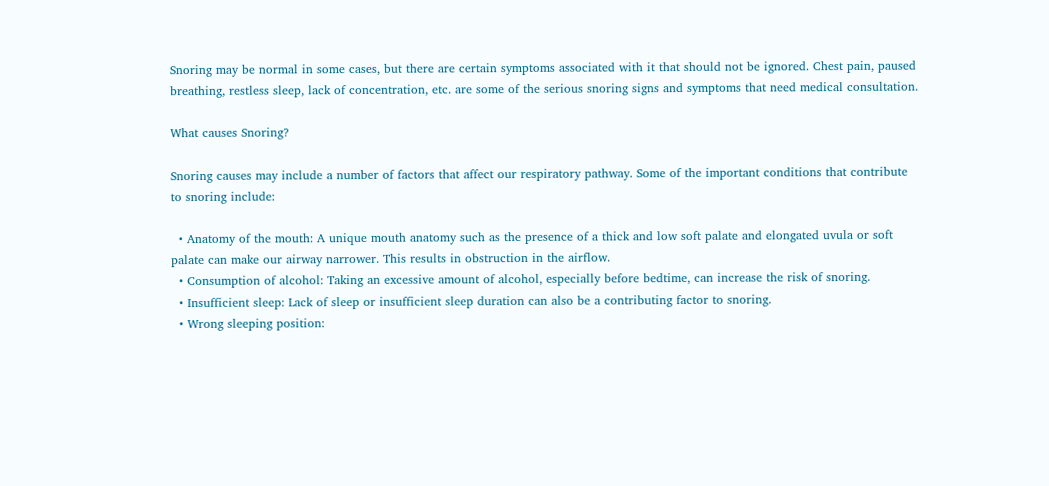Snoring may be normal in some cases, but there are certain symptoms associated with it that should not be ignored. Chest pain, paused breathing, restless sleep, lack of concentration, etc. are some of the serious snoring signs and symptoms that need medical consultation.

What causes Snoring?

Snoring causes may include a number of factors that affect our respiratory pathway. Some of the important conditions that contribute to snoring include:

  • Anatomy of the mouth: A unique mouth anatomy such as the presence of a thick and low soft palate and elongated uvula or soft palate can make our airway narrower. This results in obstruction in the airflow.
  • Consumption of alcohol: Taking an excessive amount of alcohol, especially before bedtime, can increase the risk of snoring.
  • Insufficient sleep: Lack of sleep or insufficient sleep duration can also be a contributing factor to snoring.
  • Wrong sleeping position: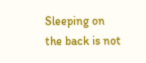Sleeping on the back is not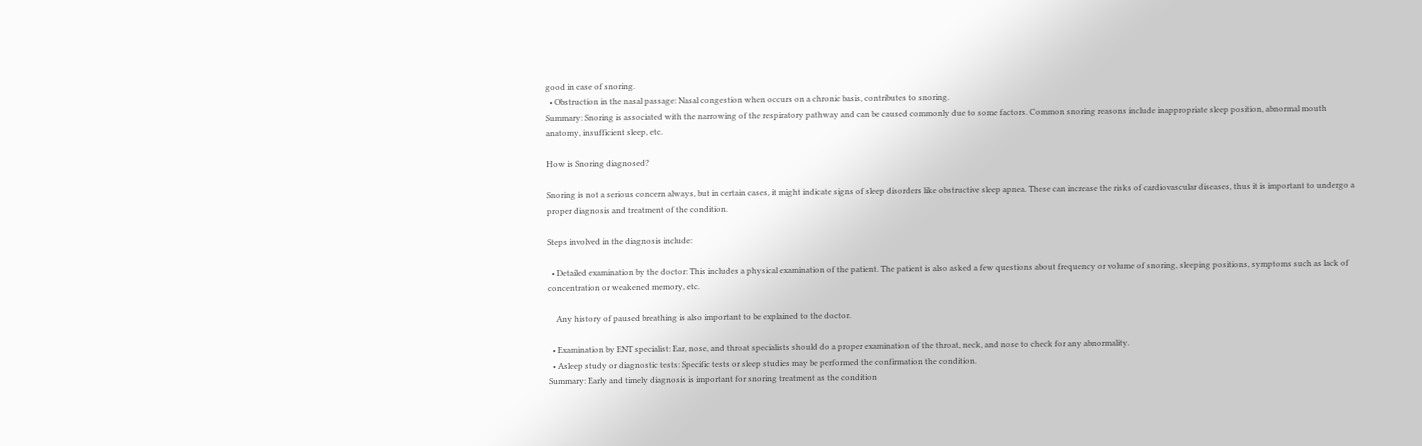good in case of snoring.
  • Obstruction in the nasal passage: Nasal congestion when occurs on a chronic basis, contributes to snoring.
Summary: Snoring is associated with the narrowing of the respiratory pathway and can be caused commonly due to some factors. Common snoring reasons include inappropriate sleep position, abnormal mouth anatomy, insufficient sleep, etc.

How is Snoring diagnosed?

Snoring is not a serious concern always, but in certain cases, it might indicate signs of sleep disorders like obstructive sleep apnea. These can increase the risks of cardiovascular diseases, thus it is important to undergo a proper diagnosis and treatment of the condition.

Steps involved in the diagnosis include:

  • Detailed examination by the doctor: This includes a physical examination of the patient. The patient is also asked a few questions about frequency or volume of snoring, sleeping positions, symptoms such as lack of concentration or weakened memory, etc.

    Any history of paused breathing is also important to be explained to the doctor.

  • Examination by ENT specialist: Ear, nose, and throat specialists should do a proper examination of the throat, neck, and nose to check for any abnormality.
  • Asleep study or diagnostic tests: Specific tests or sleep studies may be performed the confirmation the condition.
Summary: Early and timely diagnosis is important for snoring treatment as the condition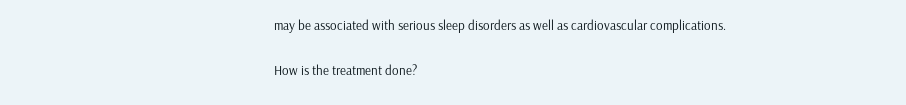may be associated with serious sleep disorders as well as cardiovascular complications.

How is the treatment done?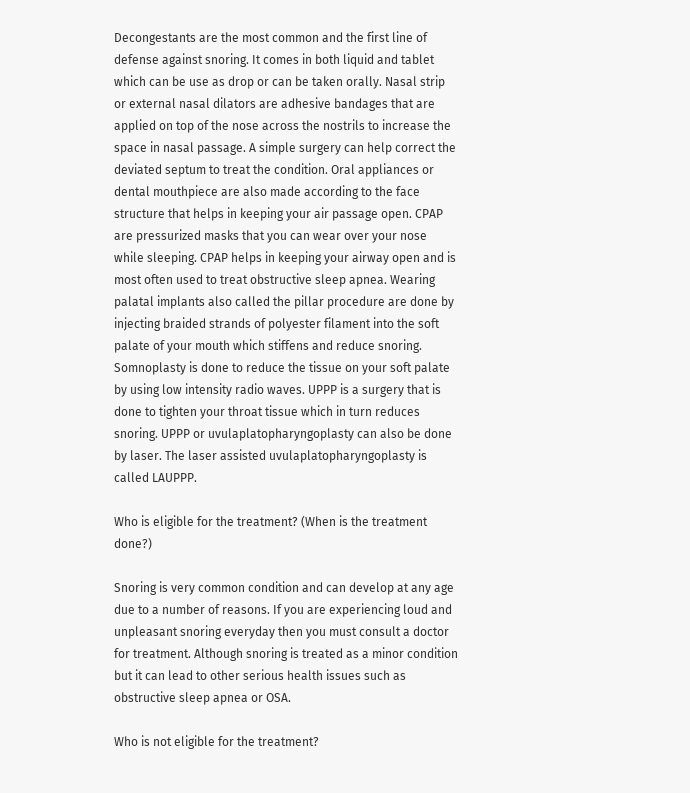Decongestants are the most common and the first line of defense against snoring. It comes in both liquid and tablet which can be use as drop or can be taken orally. Nasal strip or external nasal dilators are adhesive bandages that are applied on top of the nose across the nostrils to increase the space in nasal passage. A simple surgery can help correct the deviated septum to treat the condition. Oral appliances or dental mouthpiece are also made according to the face structure that helps in keeping your air passage open. CPAP are pressurized masks that you can wear over your nose while sleeping. CPAP helps in keeping your airway open and is most often used to treat obstructive sleep apnea. Wearing palatal implants also called the pillar procedure are done by injecting braided strands of polyester filament into the soft palate of your mouth which stiffens and reduce snoring. Somnoplasty is done to reduce the tissue on your soft palate by using low intensity radio waves. UPPP is a surgery that is done to tighten your throat tissue which in turn reduces snoring. UPPP or uvulaplatopharyngoplasty can also be done by laser. The laser assisted uvulaplatopharyngoplasty is called LAUPPP.

Who is eligible for the treatment? (When is the treatment done?)

Snoring is very common condition and can develop at any age due to a number of reasons. If you are experiencing loud and unpleasant snoring everyday then you must consult a doctor for treatment. Although snoring is treated as a minor condition but it can lead to other serious health issues such as obstructive sleep apnea or OSA.

Who is not eligible for the treatment?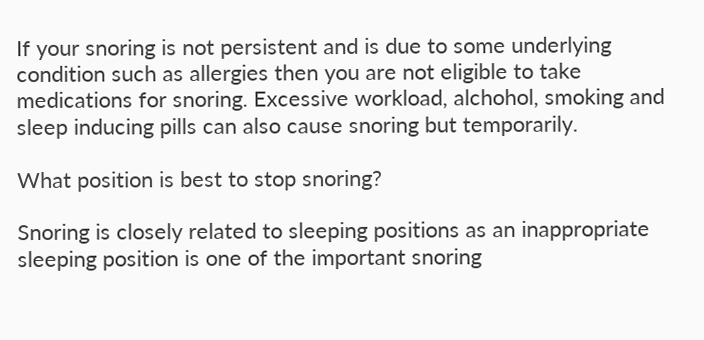If your snoring is not persistent and is due to some underlying condition such as allergies then you are not eligible to take medications for snoring. Excessive workload, alchohol, smoking and sleep inducing pills can also cause snoring but temporarily.

What position is best to stop snoring?

Snoring is closely related to sleeping positions as an inappropriate sleeping position is one of the important snoring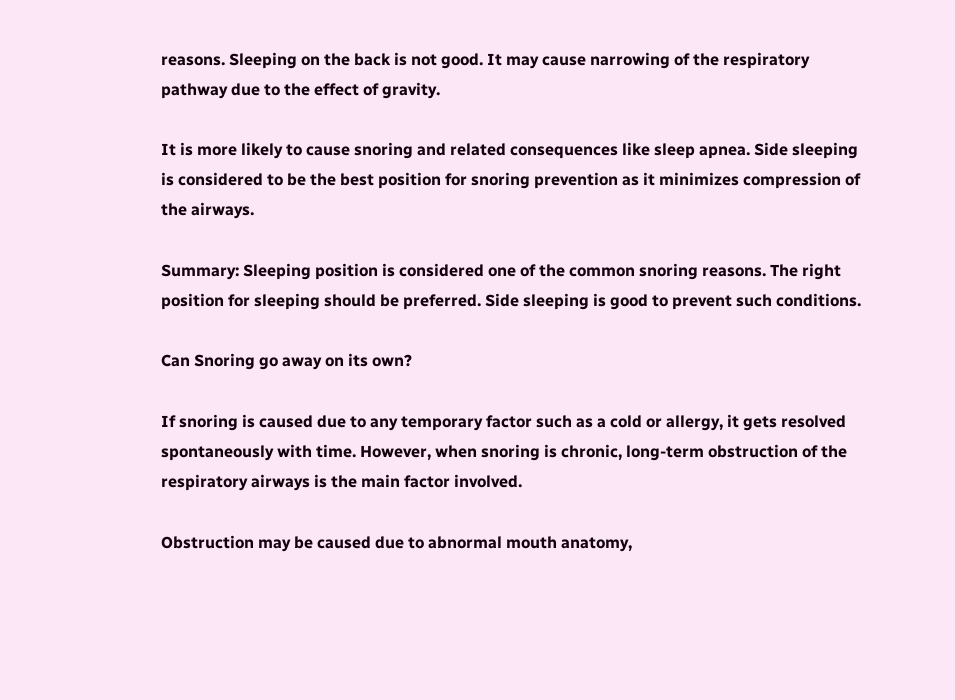reasons. Sleeping on the back is not good. It may cause narrowing of the respiratory pathway due to the effect of gravity.

It is more likely to cause snoring and related consequences like sleep apnea. Side sleeping is considered to be the best position for snoring prevention as it minimizes compression of the airways.

Summary: Sleeping position is considered one of the common snoring reasons. The right position for sleeping should be preferred. Side sleeping is good to prevent such conditions.

Can Snoring go away on its own?

If snoring is caused due to any temporary factor such as a cold or allergy, it gets resolved spontaneously with time. However, when snoring is chronic, long-term obstruction of the respiratory airways is the main factor involved.

Obstruction may be caused due to abnormal mouth anatomy,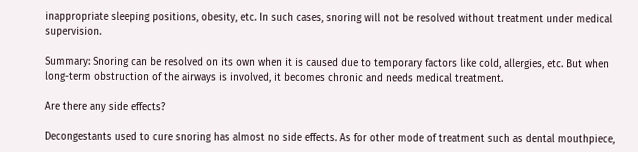inappropriate sleeping positions, obesity, etc. In such cases, snoring will not be resolved without treatment under medical supervision.

Summary: Snoring can be resolved on its own when it is caused due to temporary factors like cold, allergies, etc. But when long-term obstruction of the airways is involved, it becomes chronic and needs medical treatment.

Are there any side effects?

Decongestants used to cure snoring has almost no side effects. As for other mode of treatment such as dental mouthpiece,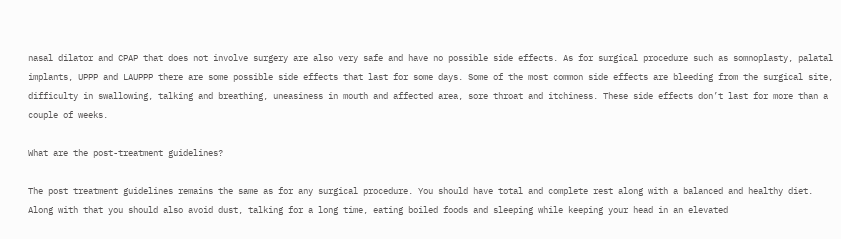nasal dilator and CPAP that does not involve surgery are also very safe and have no possible side effects. As for surgical procedure such as somnoplasty, palatal implants, UPPP and LAUPPP there are some possible side effects that last for some days. Some of the most common side effects are bleeding from the surgical site, difficulty in swallowing, talking and breathing, uneasiness in mouth and affected area, sore throat and itchiness. These side effects don’t last for more than a couple of weeks.

What are the post-treatment guidelines?

The post treatment guidelines remains the same as for any surgical procedure. You should have total and complete rest along with a balanced and healthy diet. Along with that you should also avoid dust, talking for a long time, eating boiled foods and sleeping while keeping your head in an elevated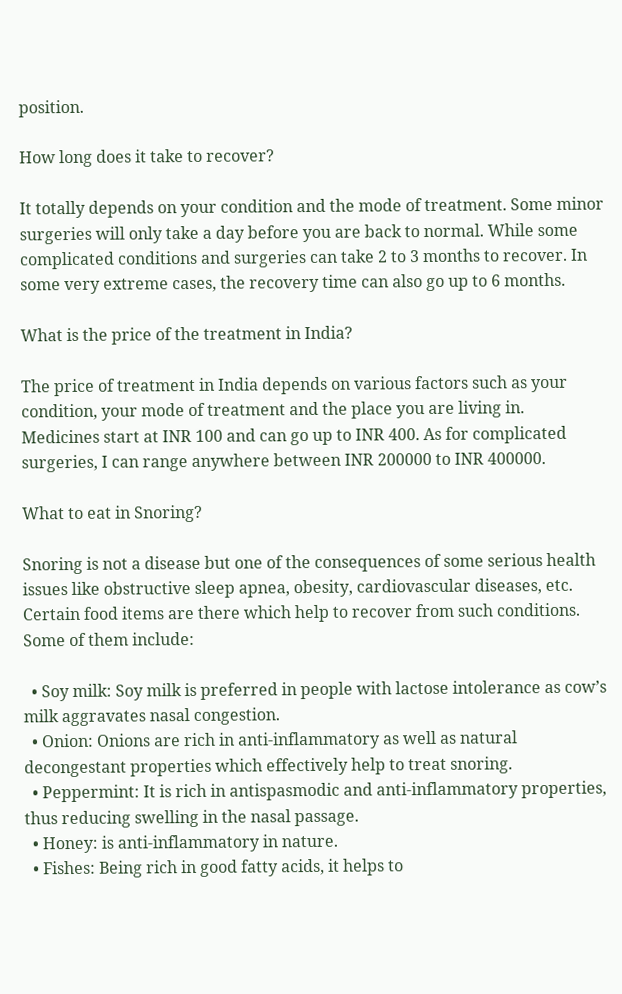position.

How long does it take to recover?

It totally depends on your condition and the mode of treatment. Some minor surgeries will only take a day before you are back to normal. While some complicated conditions and surgeries can take 2 to 3 months to recover. In some very extreme cases, the recovery time can also go up to 6 months.

What is the price of the treatment in India?

The price of treatment in India depends on various factors such as your condition, your mode of treatment and the place you are living in. Medicines start at INR 100 and can go up to INR 400. As for complicated surgeries, I can range anywhere between INR 200000 to INR 400000.

What to eat in Snoring?

Snoring is not a disease but one of the consequences of some serious health issues like obstructive sleep apnea, obesity, cardiovascular diseases, etc. Certain food items are there which help to recover from such conditions. Some of them include:

  • Soy milk: Soy milk is preferred in people with lactose intolerance as cow’s milk aggravates nasal congestion.
  • Onion: Onions are rich in anti-inflammatory as well as natural decongestant properties which effectively help to treat snoring.
  • Peppermint: It is rich in antispasmodic and anti-inflammatory properties, thus reducing swelling in the nasal passage.
  • Honey: is anti-inflammatory in nature.
  • Fishes: Being rich in good fatty acids, it helps to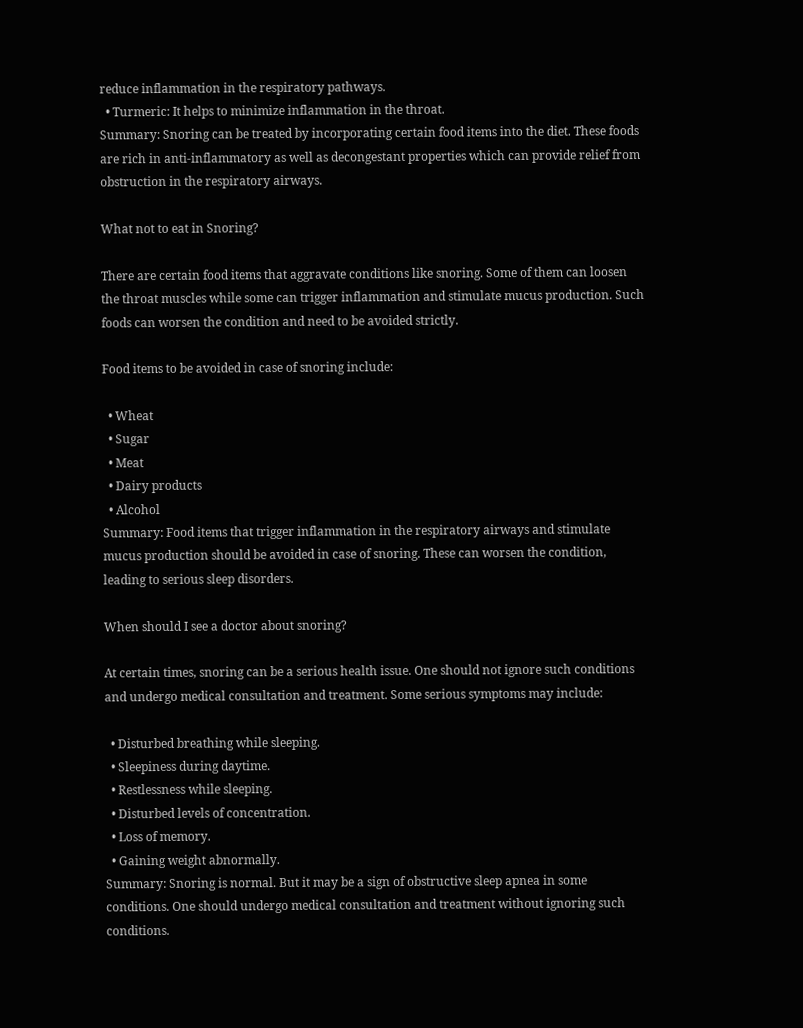reduce inflammation in the respiratory pathways.
  • Turmeric: It helps to minimize inflammation in the throat.
Summary: Snoring can be treated by incorporating certain food items into the diet. These foods are rich in anti-inflammatory as well as decongestant properties which can provide relief from obstruction in the respiratory airways.

What not to eat in Snoring?

There are certain food items that aggravate conditions like snoring. Some of them can loosen the throat muscles while some can trigger inflammation and stimulate mucus production. Such foods can worsen the condition and need to be avoided strictly.

Food items to be avoided in case of snoring include:

  • Wheat
  • Sugar
  • Meat
  • Dairy products
  • Alcohol
Summary: Food items that trigger inflammation in the respiratory airways and stimulate mucus production should be avoided in case of snoring. These can worsen the condition, leading to serious sleep disorders.

When should I see a doctor about snoring?

At certain times, snoring can be a serious health issue. One should not ignore such conditions and undergo medical consultation and treatment. Some serious symptoms may include:

  • Disturbed breathing while sleeping.
  • Sleepiness during daytime.
  • Restlessness while sleeping.
  • Disturbed levels of concentration.
  • Loss of memory.
  • Gaining weight abnormally.
Summary: Snoring is normal. But it may be a sign of obstructive sleep apnea in some conditions. One should undergo medical consultation and treatment without ignoring such conditions.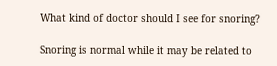What kind of doctor should I see for snoring?

Snoring is normal while it may be related to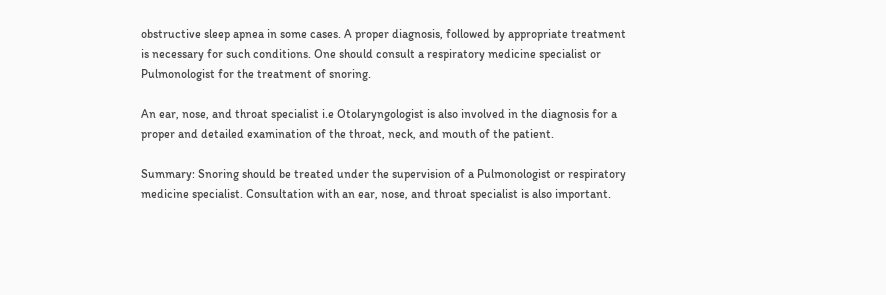obstructive sleep apnea in some cases. A proper diagnosis, followed by appropriate treatment is necessary for such conditions. One should consult a respiratory medicine specialist or Pulmonologist for the treatment of snoring.

An ear, nose, and throat specialist i.e Otolaryngologist is also involved in the diagnosis for a proper and detailed examination of the throat, neck, and mouth of the patient.

Summary: Snoring should be treated under the supervision of a Pulmonologist or respiratory medicine specialist. Consultation with an ear, nose, and throat specialist is also important.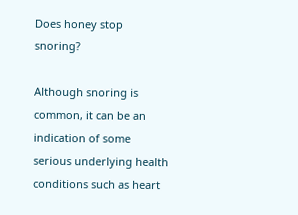Does honey stop snoring?

Although snoring is common, it can be an indication of some serious underlying health conditions such as heart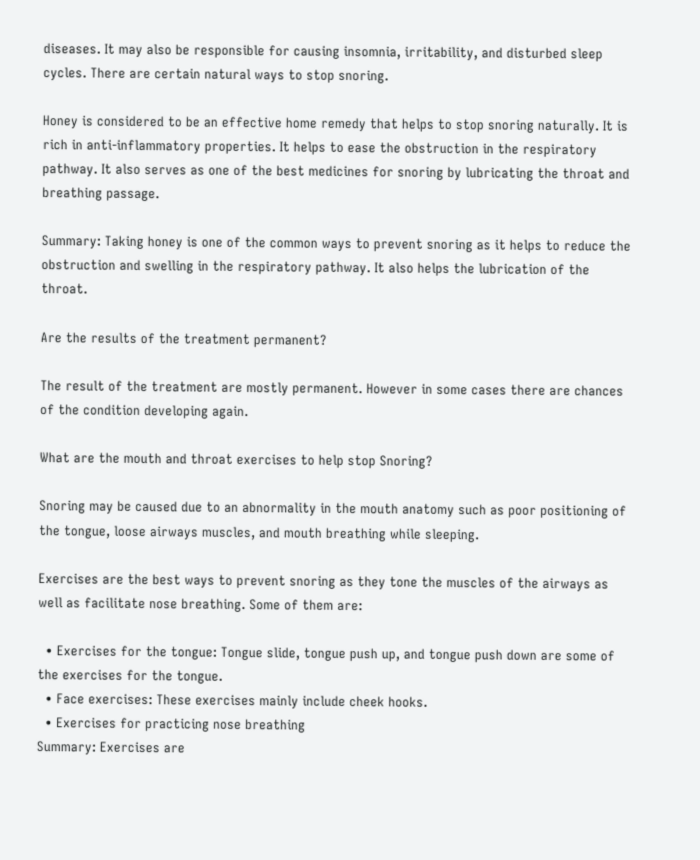diseases. It may also be responsible for causing insomnia, irritability, and disturbed sleep cycles. There are certain natural ways to stop snoring.

Honey is considered to be an effective home remedy that helps to stop snoring naturally. It is rich in anti-inflammatory properties. It helps to ease the obstruction in the respiratory pathway. It also serves as one of the best medicines for snoring by lubricating the throat and breathing passage.

Summary: Taking honey is one of the common ways to prevent snoring as it helps to reduce the obstruction and swelling in the respiratory pathway. It also helps the lubrication of the throat.

Are the results of the treatment permanent?

The result of the treatment are mostly permanent. However in some cases there are chances of the condition developing again.

What are the mouth and throat exercises to help stop Snoring?

Snoring may be caused due to an abnormality in the mouth anatomy such as poor positioning of the tongue, loose airways muscles, and mouth breathing while sleeping.

Exercises are the best ways to prevent snoring as they tone the muscles of the airways as well as facilitate nose breathing. Some of them are:

  • Exercises for the tongue: Tongue slide, tongue push up, and tongue push down are some of the exercises for the tongue.
  • Face exercises: These exercises mainly include cheek hooks.
  • Exercises for practicing nose breathing
Summary: Exercises are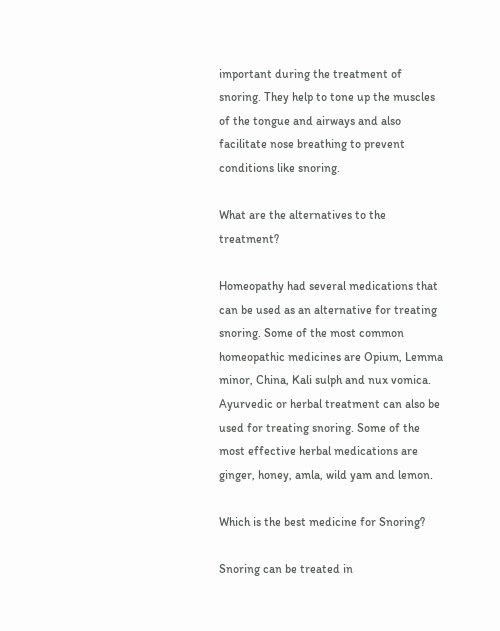important during the treatment of snoring. They help to tone up the muscles of the tongue and airways and also facilitate nose breathing to prevent conditions like snoring.

What are the alternatives to the treatment?

Homeopathy had several medications that can be used as an alternative for treating snoring. Some of the most common homeopathic medicines are Opium, Lemma minor, China, Kali sulph and nux vomica. Ayurvedic or herbal treatment can also be used for treating snoring. Some of the most effective herbal medications are ginger, honey, amla, wild yam and lemon.

Which is the best medicine for Snoring?

Snoring can be treated in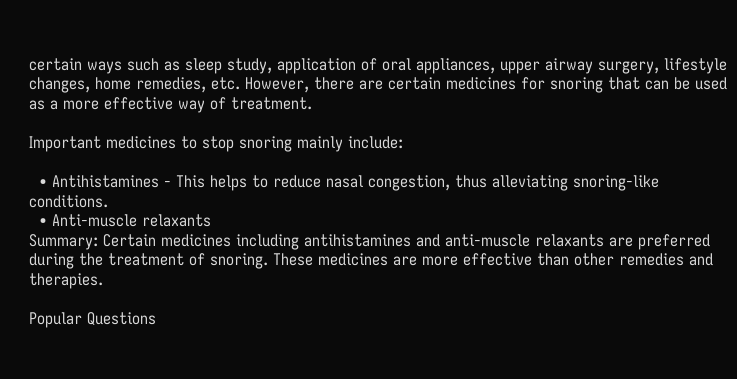certain ways such as sleep study, application of oral appliances, upper airway surgery, lifestyle changes, home remedies, etc. However, there are certain medicines for snoring that can be used as a more effective way of treatment.

Important medicines to stop snoring mainly include:

  • Antihistamines - This helps to reduce nasal congestion, thus alleviating snoring-like conditions.
  • Anti-muscle relaxants
Summary: Certain medicines including antihistamines and anti-muscle relaxants are preferred during the treatment of snoring. These medicines are more effective than other remedies and therapies.

Popular Questions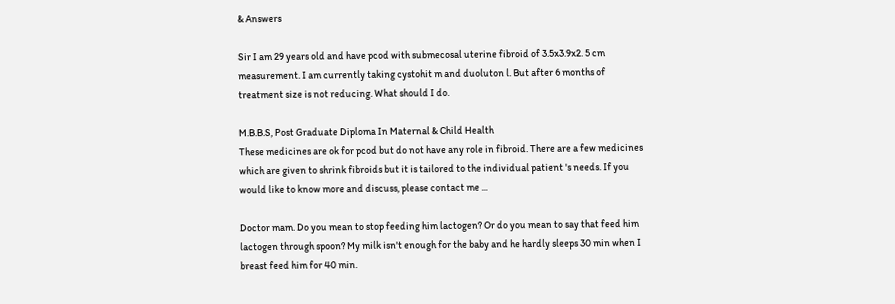& Answers

Sir I am 29 years old and have pcod with submecosal uterine fibroid of 3.5x3.9x2. 5 cm measurement. I am currently taking cystohit m and duoluton l. But after 6 months of treatment size is not reducing. What should I do.

M.B.B.S, Post Graduate Diploma In Maternal & Child Health
These medicines are ok for pcod but do not have any role in fibroid. There are a few medicines which are given to shrink fibroids but it is tailored to the individual patient 's needs. If you would like to know more and discuss, please contact me ...

Doctor mam. Do you mean to stop feeding him lactogen? Or do you mean to say that feed him lactogen through spoon? My milk isn't enough for the baby and he hardly sleeps 30 min when I breast feed him for 40 min.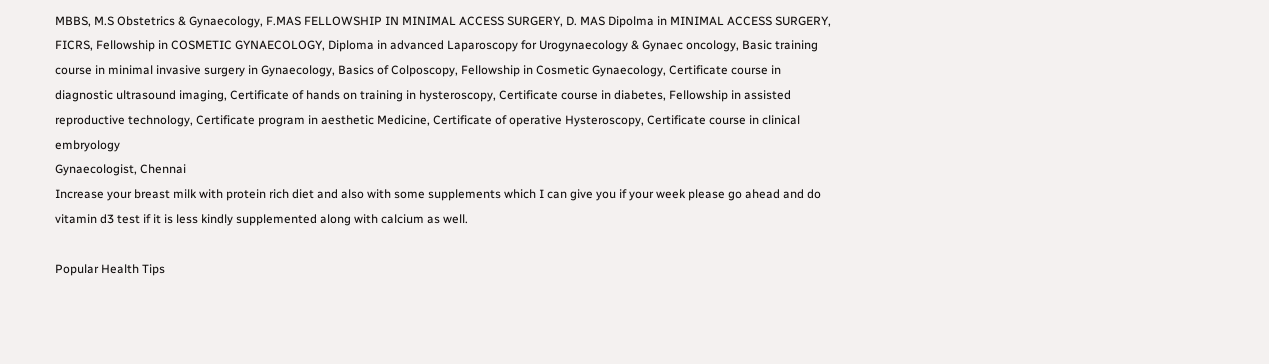MBBS, M.S Obstetrics & Gynaecology, F.MAS FELLOWSHIP IN MINIMAL ACCESS SURGERY, D. MAS Dipolma in MINIMAL ACCESS SURGERY, FICRS, Fellowship in COSMETIC GYNAECOLOGY, Diploma in advanced Laparoscopy for Urogynaecology & Gynaec oncology, Basic training course in minimal invasive surgery in Gynaecology, Basics of Colposcopy, Fellowship in Cosmetic Gynaecology, Certificate course in diagnostic ultrasound imaging, Certificate of hands on training in hysteroscopy, Certificate course in diabetes, Fellowship in assisted reproductive technology, Certificate program in aesthetic Medicine, Certificate of operative Hysteroscopy, Certificate course in clinical embryology
Gynaecologist, Chennai
Increase your breast milk with protein rich diet and also with some supplements which I can give you if your week please go ahead and do vitamin d3 test if it is less kindly supplemented along with calcium as well.

Popular Health Tips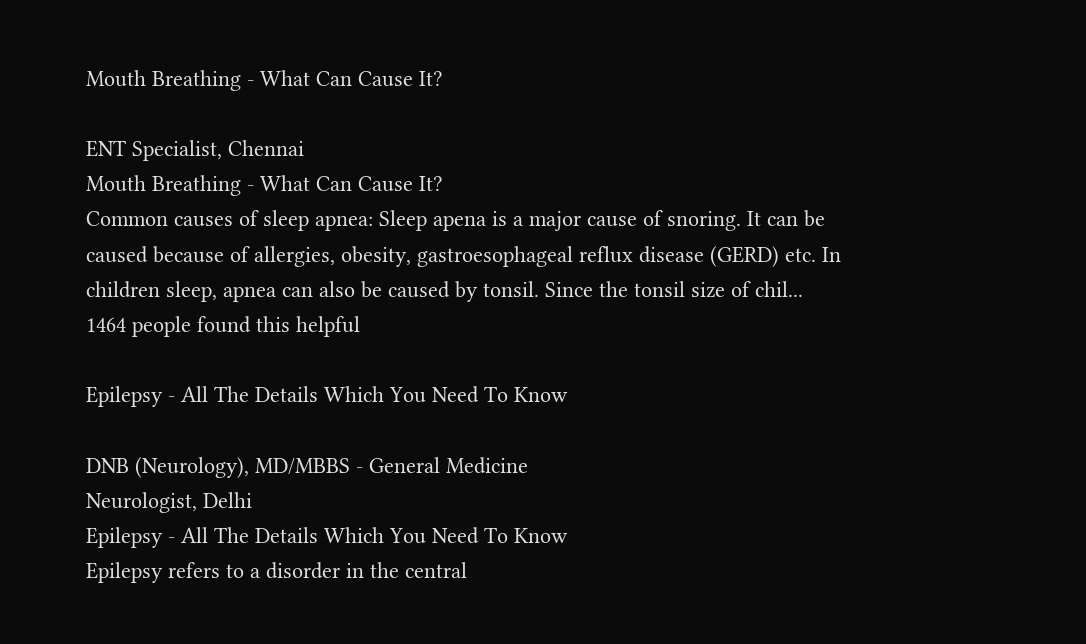Mouth Breathing - What Can Cause It?

ENT Specialist, Chennai
Mouth Breathing - What Can Cause It?
Common causes of sleep apnea: Sleep apena is a major cause of snoring. It can be caused because of allergies, obesity, gastroesophageal reflux disease (GERD) etc. In children sleep, apnea can also be caused by tonsil. Since the tonsil size of chil...
1464 people found this helpful

Epilepsy - All The Details Which You Need To Know

DNB (Neurology), MD/MBBS - General Medicine
Neurologist, Delhi
Epilepsy - All The Details Which You Need To Know
Epilepsy refers to a disorder in the central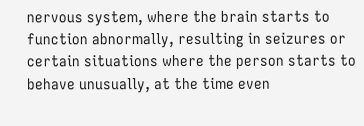nervous system, where the brain starts to function abnormally, resulting in seizures or certain situations where the person starts to behave unusually, at the time even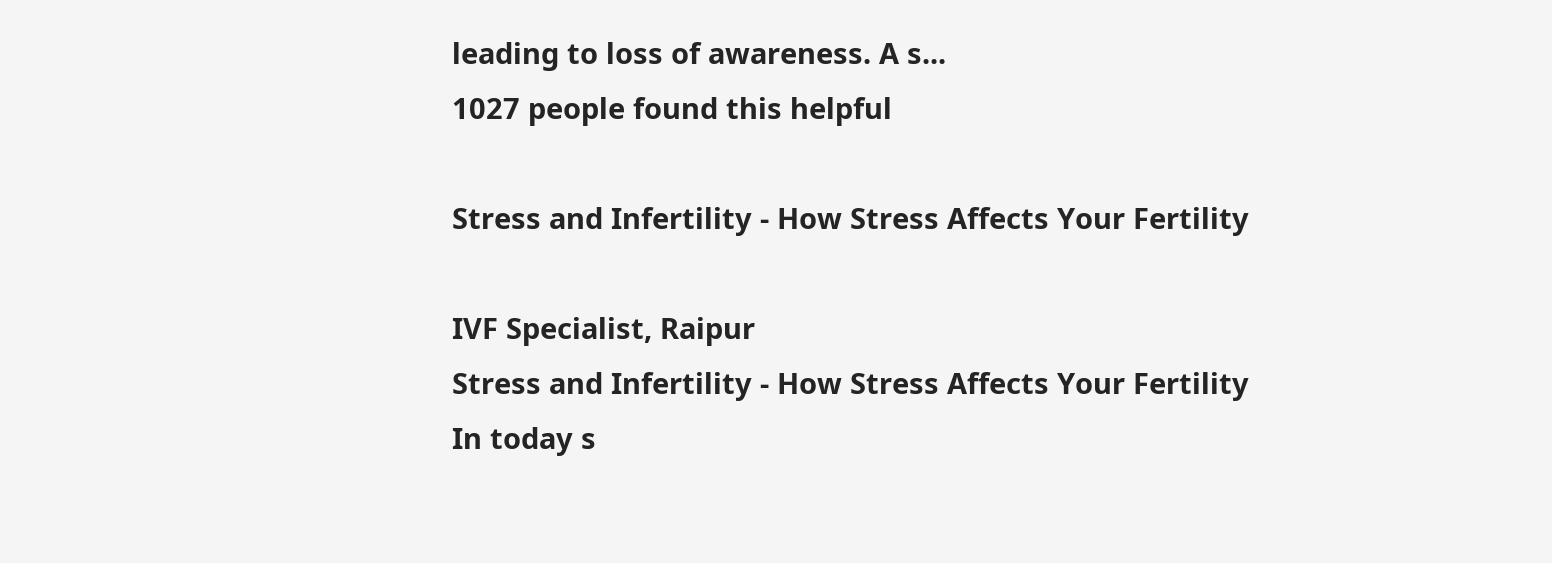leading to loss of awareness. A s...
1027 people found this helpful

Stress and Infertility - How Stress Affects Your Fertility

IVF Specialist, Raipur
Stress and Infertility - How Stress Affects Your Fertility
In today s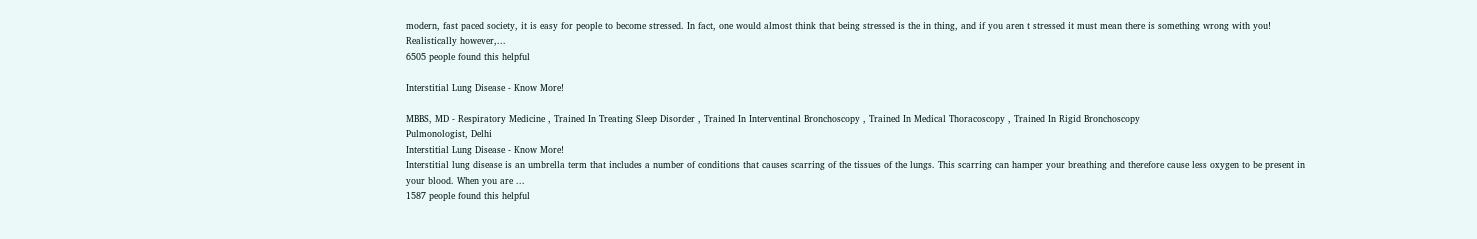modern, fast paced society, it is easy for people to become stressed. In fact, one would almost think that being stressed is the in thing, and if you aren t stressed it must mean there is something wrong with you! Realistically however,...
6505 people found this helpful

Interstitial Lung Disease - Know More!

MBBS, MD - Respiratory Medicine , Trained In Treating Sleep Disorder , Trained In Interventinal Bronchoscopy , Trained In Medical Thoracoscopy , Trained In Rigid Bronchoscopy
Pulmonologist, Delhi
Interstitial Lung Disease - Know More!
Interstitial lung disease is an umbrella term that includes a number of conditions that causes scarring of the tissues of the lungs. This scarring can hamper your breathing and therefore cause less oxygen to be present in your blood. When you are ...
1587 people found this helpful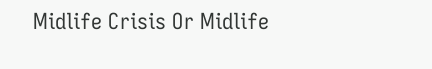Midlife Crisis Or Midlife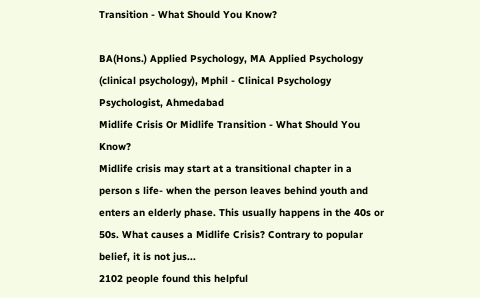Transition - What Should You Know?

BA(Hons.) Applied Psychology, MA Applied Psychology (clinical psychology), Mphil - Clinical Psychology
Psychologist, Ahmedabad
Midlife Crisis Or Midlife Transition - What Should You Know?
Midlife crisis may start at a transitional chapter in a person s life- when the person leaves behind youth and enters an elderly phase. This usually happens in the 40s or 50s. What causes a Midlife Crisis? Contrary to popular belief, it is not jus...
2102 people found this helpful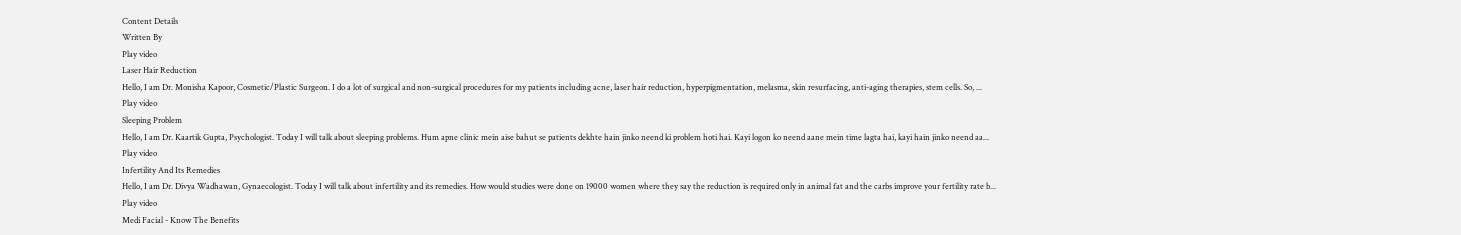Content Details
Written By
Play video
Laser Hair Reduction
Hello, I am Dr. Monisha Kapoor, Cosmetic/Plastic Surgeon. I do a lot of surgical and non-surgical procedures for my patients including acne, laser hair reduction, hyperpigmentation, melasma, skin resurfacing, anti-aging therapies, stem cells. So, ...
Play video
Sleeping Problem
Hello, I am Dr. Kaartik Gupta, Psychologist. Today I will talk about sleeping problems. Hum apne clinic mein aise bahut se patients dekhte hain jinko neend ki problem hoti hai. Kayi logon ko neend aane mein time lagta hai, kayi hain jinko neend aa...
Play video
Infertility And Its Remedies
Hello, I am Dr. Divya Wadhawan, Gynaecologist. Today I will talk about infertility and its remedies. How would studies were done on 19000 women where they say the reduction is required only in animal fat and the carbs improve your fertility rate b...
Play video
Medi Facial - Know The Benefits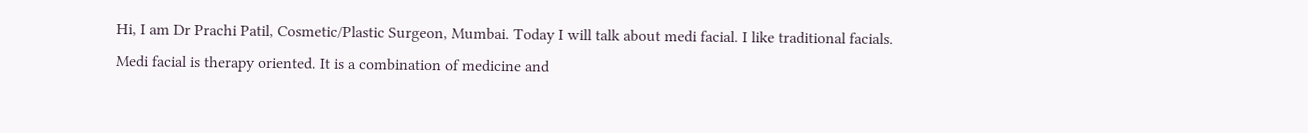Hi, I am Dr Prachi Patil, Cosmetic/Plastic Surgeon, Mumbai. Today I will talk about medi facial. I like traditional facials. Medi facial is therapy oriented. It is a combination of medicine and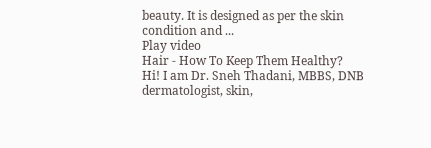beauty. It is designed as per the skin condition and ...
Play video
Hair - How To Keep Them Healthy?
Hi! I am Dr. Sneh Thadani, MBBS, DNB dermatologist, skin,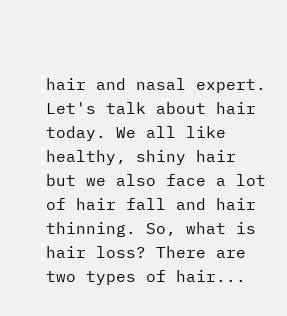hair and nasal expert. Let's talk about hair today. We all like healthy, shiny hair but we also face a lot of hair fall and hair thinning. So, what is hair loss? There are two types of hair...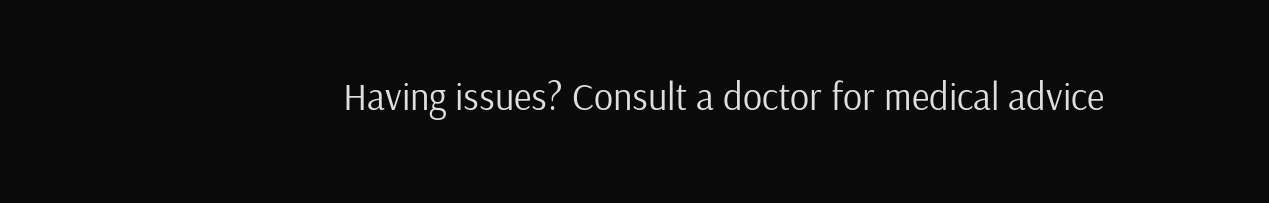Having issues? Consult a doctor for medical advice